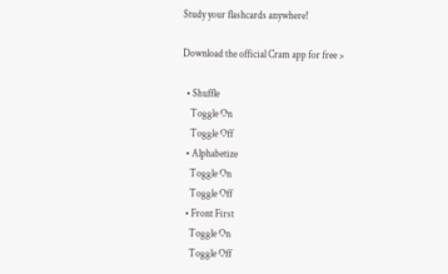Study your flashcards anywhere!

Download the official Cram app for free >

  • Shuffle
    Toggle On
    Toggle Off
  • Alphabetize
    Toggle On
    Toggle Off
  • Front First
    Toggle On
    Toggle Off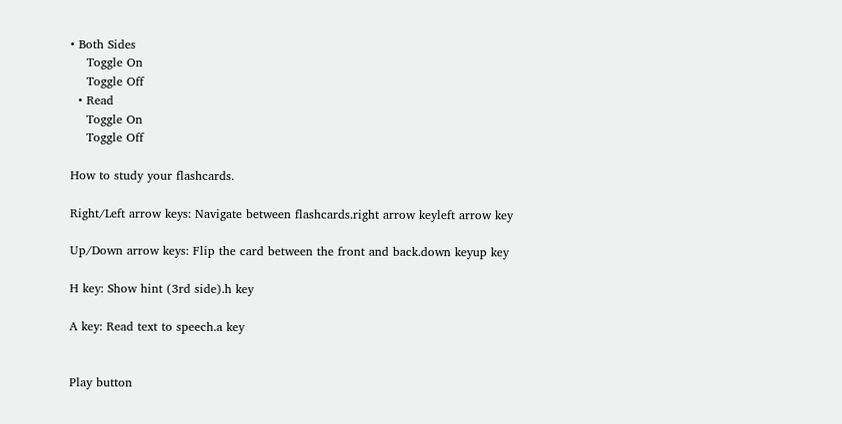• Both Sides
    Toggle On
    Toggle Off
  • Read
    Toggle On
    Toggle Off

How to study your flashcards.

Right/Left arrow keys: Navigate between flashcards.right arrow keyleft arrow key

Up/Down arrow keys: Flip the card between the front and back.down keyup key

H key: Show hint (3rd side).h key

A key: Read text to speech.a key


Play button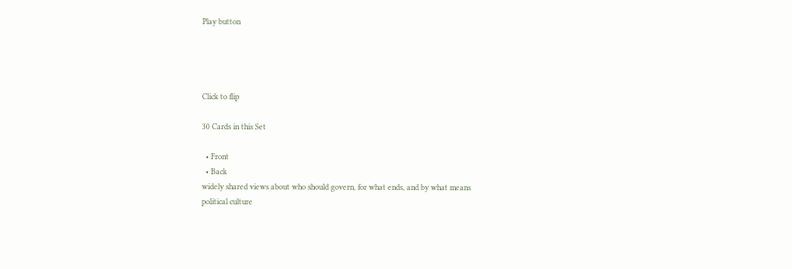Play button




Click to flip

30 Cards in this Set

  • Front
  • Back
widely shared views about who should govern, for what ends, and by what means
political culture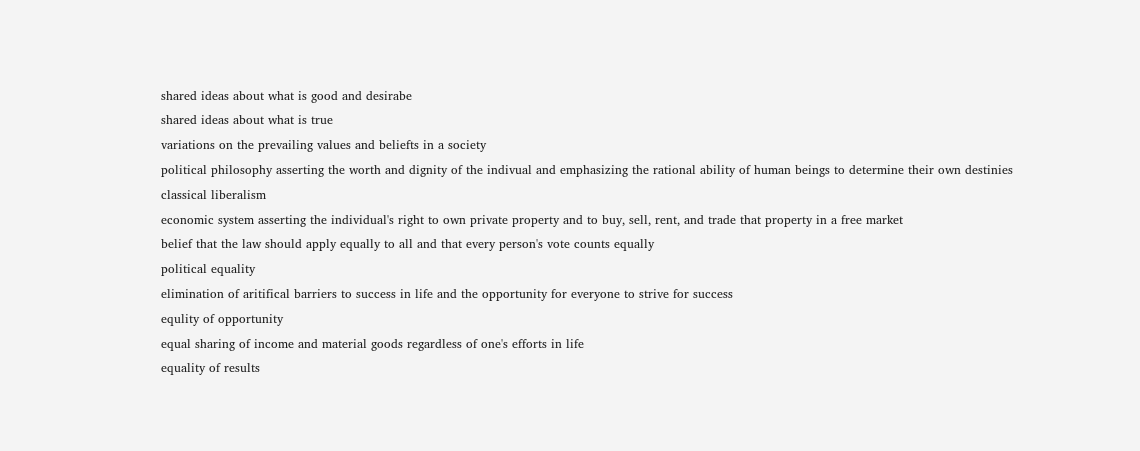shared ideas about what is good and desirabe
shared ideas about what is true
variations on the prevailing values and beliefts in a society
political philosophy asserting the worth and dignity of the indivual and emphasizing the rational ability of human beings to determine their own destinies
classical liberalism
economic system asserting the individual's right to own private property and to buy, sell, rent, and trade that property in a free market
belief that the law should apply equally to all and that every person's vote counts equally
political equality
elimination of aritifical barriers to success in life and the opportunity for everyone to strive for success
equlity of opportunity
equal sharing of income and material goods regardless of one's efforts in life
equality of results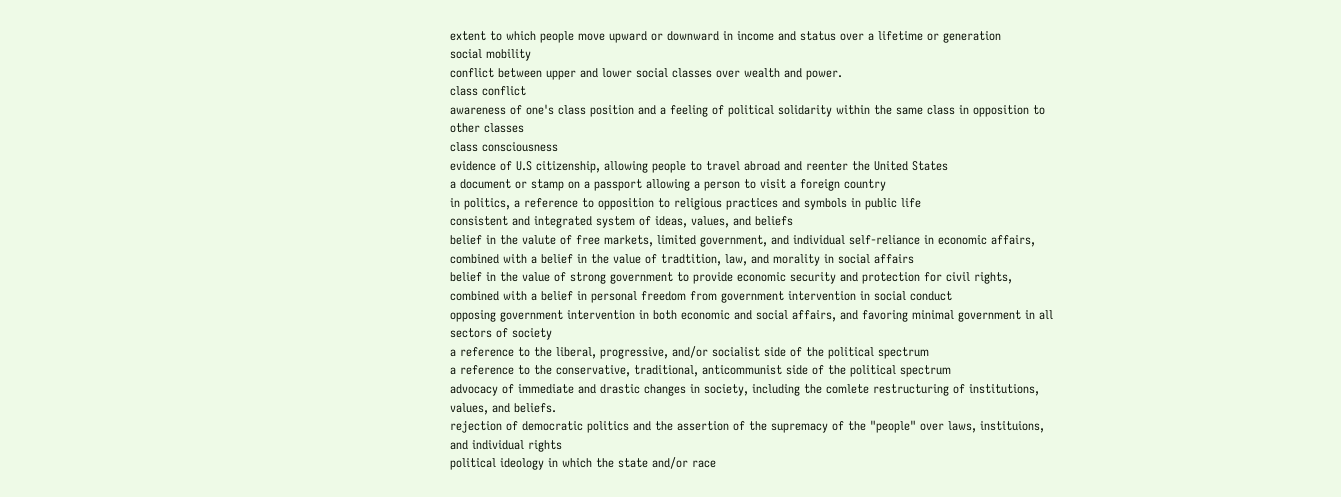extent to which people move upward or downward in income and status over a lifetime or generation
social mobility
conflict between upper and lower social classes over wealth and power.
class conflict
awareness of one's class position and a feeling of political solidarity within the same class in opposition to other classes
class consciousness
evidence of U.S citizenship, allowing people to travel abroad and reenter the United States
a document or stamp on a passport allowing a person to visit a foreign country
in politics, a reference to opposition to religious practices and symbols in public life
consistent and integrated system of ideas, values, and beliefs
belief in the valute of free markets, limited government, and individual self-reliance in economic affairs, combined with a belief in the value of tradtition, law, and morality in social affairs
belief in the value of strong government to provide economic security and protection for civil rights, combined with a belief in personal freedom from government intervention in social conduct
opposing government intervention in both economic and social affairs, and favoring minimal government in all sectors of society
a reference to the liberal, progressive, and/or socialist side of the political spectrum
a reference to the conservative, traditional, anticommunist side of the political spectrum
advocacy of immediate and drastic changes in society, including the comlete restructuring of institutions, values, and beliefs.
rejection of democratic politics and the assertion of the supremacy of the "people" over laws, instituions, and individual rights
political ideology in which the state and/or race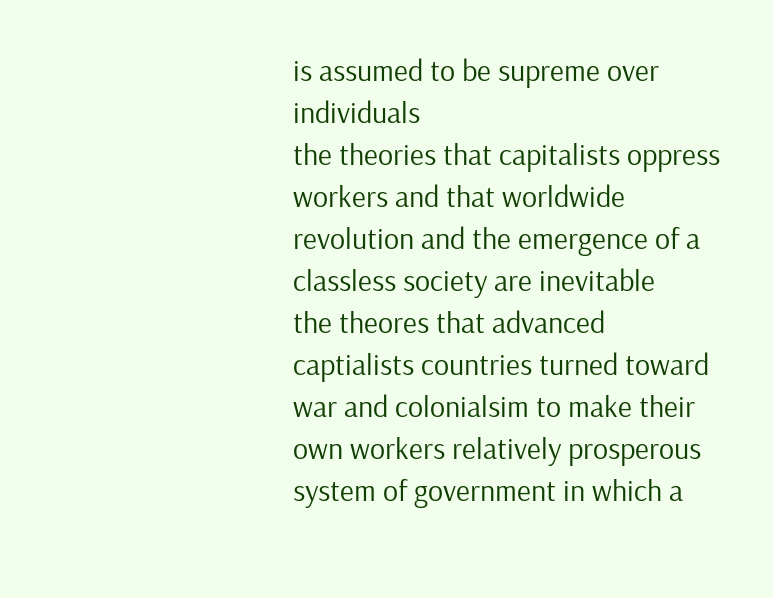is assumed to be supreme over individuals
the theories that capitalists oppress workers and that worldwide revolution and the emergence of a classless society are inevitable
the theores that advanced captialists countries turned toward war and colonialsim to make their own workers relatively prosperous
system of government in which a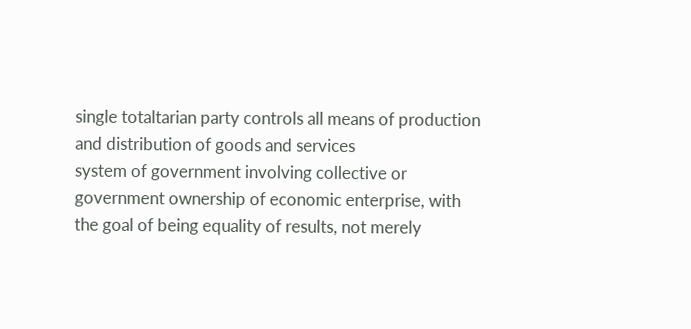single totaltarian party controls all means of production and distribution of goods and services
system of government involving collective or government ownership of economic enterprise, with the goal of being equality of results, not merely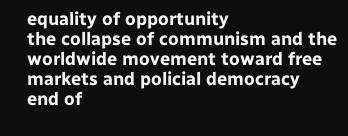equality of opportunity
the collapse of communism and the worldwide movement toward free markets and policial democracy
end of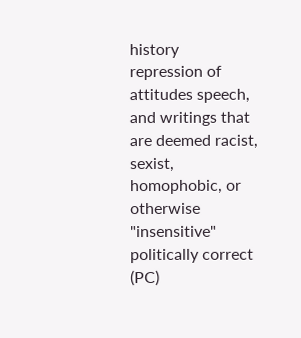history
repression of attitudes speech, and writings that are deemed racist, sexist, homophobic, or otherwise "insensitive"
politically correct (PC)